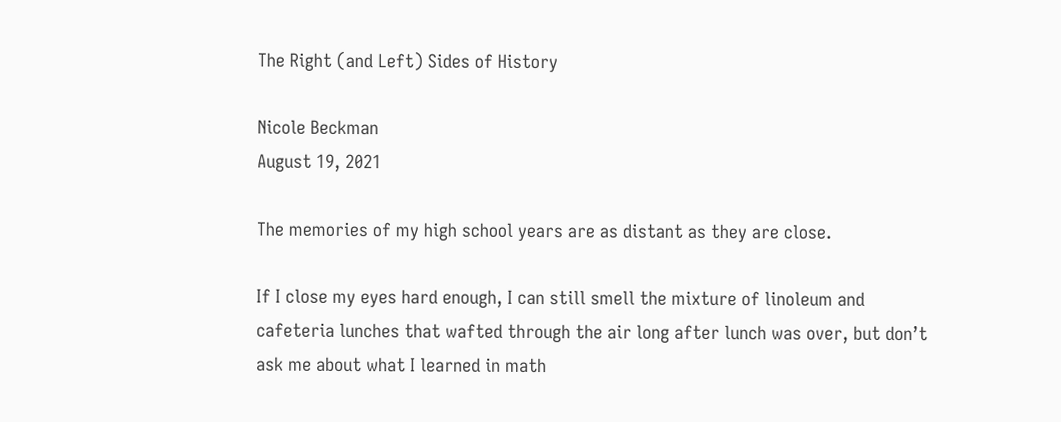The Right (and Left) Sides of History

Nicole Beckman
August 19, 2021

The memories of my high school years are as distant as they are close.

If I close my eyes hard enough, I can still smell the mixture of linoleum and cafeteria lunches that wafted through the air long after lunch was over, but don’t ask me about what I learned in math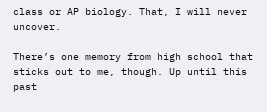class or AP biology. That, I will never uncover.

There’s one memory from high school that sticks out to me, though. Up until this past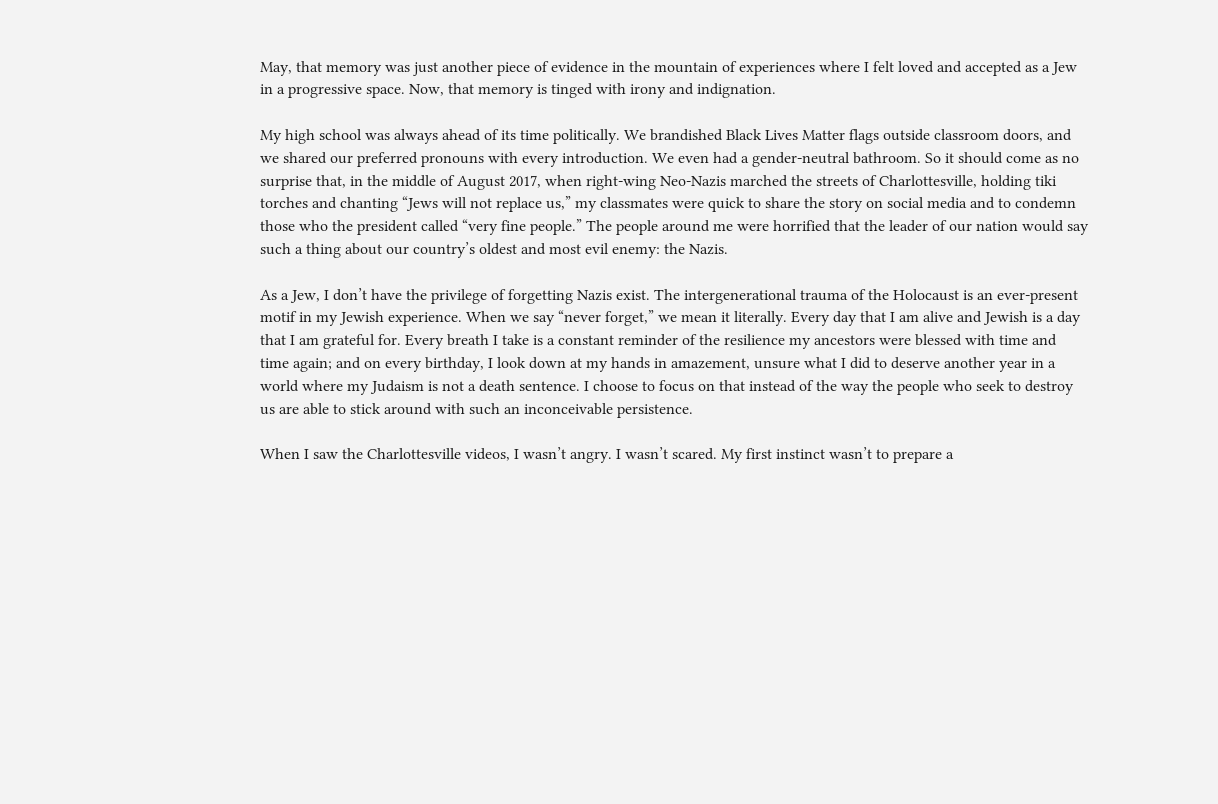May, that memory was just another piece of evidence in the mountain of experiences where I felt loved and accepted as a Jew in a progressive space. Now, that memory is tinged with irony and indignation.

My high school was always ahead of its time politically. We brandished Black Lives Matter flags outside classroom doors, and we shared our preferred pronouns with every introduction. We even had a gender-neutral bathroom. So it should come as no surprise that, in the middle of August 2017, when right-wing Neo-Nazis marched the streets of Charlottesville, holding tiki torches and chanting “Jews will not replace us,” my classmates were quick to share the story on social media and to condemn those who the president called “very fine people.” The people around me were horrified that the leader of our nation would say such a thing about our country’s oldest and most evil enemy: the Nazis.

As a Jew, I don’t have the privilege of forgetting Nazis exist. The intergenerational trauma of the Holocaust is an ever-present motif in my Jewish experience. When we say “never forget,” we mean it literally. Every day that I am alive and Jewish is a day that I am grateful for. Every breath I take is a constant reminder of the resilience my ancestors were blessed with time and time again; and on every birthday, I look down at my hands in amazement, unsure what I did to deserve another year in a world where my Judaism is not a death sentence. I choose to focus on that instead of the way the people who seek to destroy us are able to stick around with such an inconceivable persistence.

When I saw the Charlottesville videos, I wasn’t angry. I wasn’t scared. My first instinct wasn’t to prepare a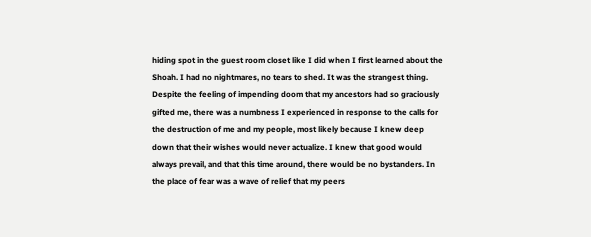hiding spot in the guest room closet like I did when I first learned about the Shoah. I had no nightmares, no tears to shed. It was the strangest thing. Despite the feeling of impending doom that my ancestors had so graciously gifted me, there was a numbness I experienced in response to the calls for the destruction of me and my people, most likely because I knew deep down that their wishes would never actualize. I knew that good would always prevail, and that this time around, there would be no bystanders. In the place of fear was a wave of relief that my peers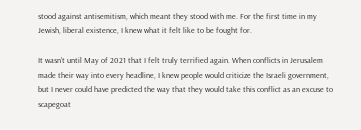stood against antisemitism, which meant they stood with me. For the first time in my Jewish, liberal existence, I knew what it felt like to be fought for.

It wasn’t until May of 2021 that I felt truly terrified again. When conflicts in Jerusalem made their way into every headline, I knew people would criticize the Israeli government, but I never could have predicted the way that they would take this conflict as an excuse to scapegoat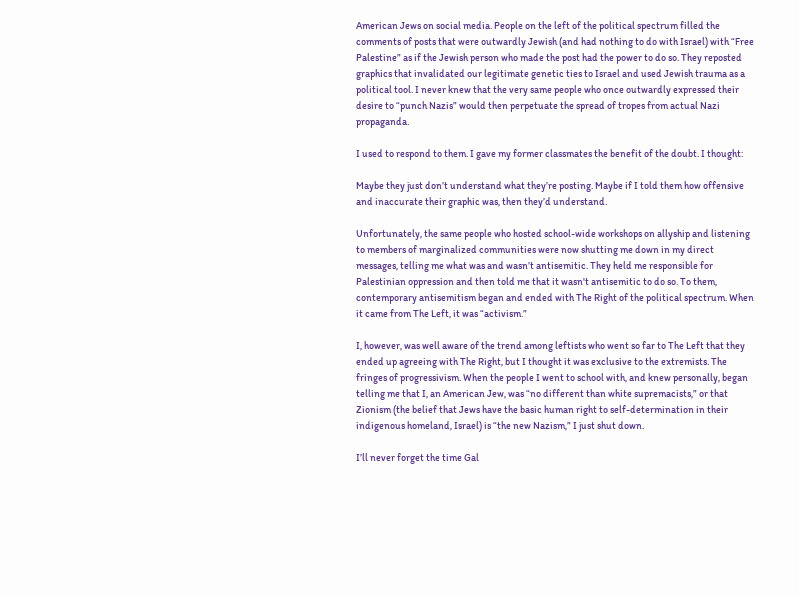American Jews on social media. People on the left of the political spectrum filled the comments of posts that were outwardly Jewish (and had nothing to do with Israel) with “Free Palestine” as if the Jewish person who made the post had the power to do so. They reposted graphics that invalidated our legitimate genetic ties to Israel and used Jewish trauma as a political tool. I never knew that the very same people who once outwardly expressed their desire to “punch Nazis” would then perpetuate the spread of tropes from actual Nazi propaganda.

I used to respond to them. I gave my former classmates the benefit of the doubt. I thought:

Maybe they just don’t understand what they’re posting. Maybe if I told them how offensive and inaccurate their graphic was, then they’d understand.

Unfortunately, the same people who hosted school-wide workshops on allyship and listening to members of marginalized communities were now shutting me down in my direct messages, telling me what was and wasn’t antisemitic. They held me responsible for Palestinian oppression and then told me that it wasn't antisemitic to do so. To them, contemporary antisemitism began and ended with The Right of the political spectrum. When it came from The Left, it was “activism.”

I, however, was well aware of the trend among leftists who went so far to The Left that they ended up agreeing with The Right, but I thought it was exclusive to the extremists. The fringes of progressivism. When the people I went to school with, and knew personally, began telling me that I, an American Jew, was “no different than white supremacists,” or that Zionism (the belief that Jews have the basic human right to self-determination in their indigenous homeland, Israel) is “the new Nazism,” I just shut down.

I’ll never forget the time Gal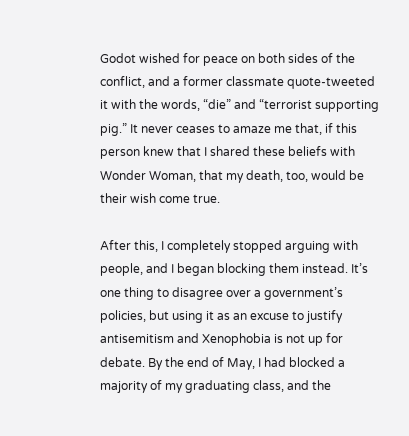Godot wished for peace on both sides of the conflict, and a former classmate quote-tweeted it with the words, “die” and “terrorist supporting pig.” It never ceases to amaze me that, if this person knew that I shared these beliefs with Wonder Woman, that my death, too, would be their wish come true.

After this, I completely stopped arguing with people, and I began blocking them instead. It’s one thing to disagree over a government’s policies, but using it as an excuse to justify antisemitism and Xenophobia is not up for debate. By the end of May, I had blocked a majority of my graduating class, and the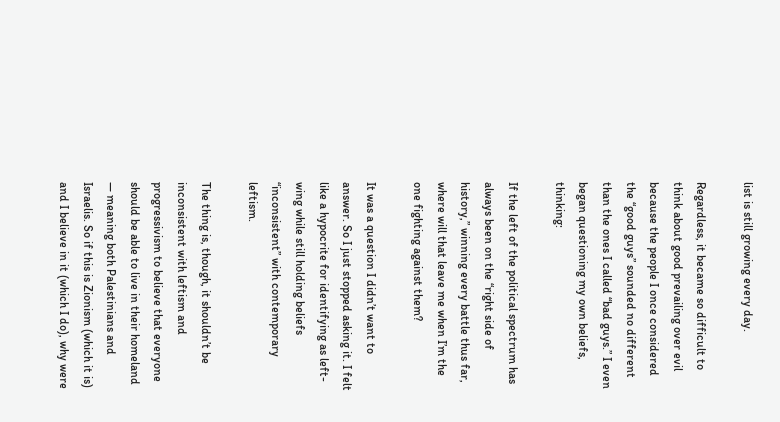list is still growing every day.

Regardless, it became so difficult to think about good prevailing over evil because the people I once considered the “good guys” sounded no different than the ones I called “bad guys.” I even began questioning my own beliefs, thinking:

If the left of the political spectrum has always been on the “right side of history,” winning every battle thus far, where will that leave me when I’m the one fighting against them?

It was a question I didn’t want to answer. So I just stopped asking it. I felt like a hypocrite for identifying as left-wing while still holding beliefs “inconsistent” with contemporary leftism.

The thing is, though, it shouldn’t be inconsistent with leftism and progressivism to believe that everyone should be able to live in their homeland — meaning both Palestinians and Israelis. So if this is Zionism (which it is) and I believe in it (which I do), why were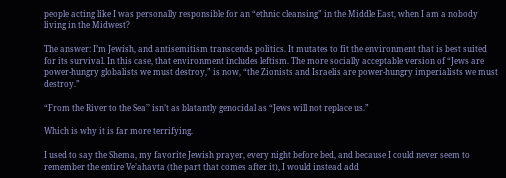people acting like I was personally responsible for an “ethnic cleansing” in the Middle East, when I am a nobody living in the Midwest?

The answer: I’m Jewish, and antisemitism transcends politics. It mutates to fit the environment that is best suited for its survival. In this case, that environment includes leftism. The more socially acceptable version of “Jews are power-hungry globalists we must destroy,” is now, “the Zionists and Israelis are power-hungry imperialists we must destroy.”

“From the River to the Sea’’ isn’t as blatantly genocidal as “Jews will not replace us.”

Which is why it is far more terrifying.

I used to say the Shema, my favorite Jewish prayer, every night before bed, and because I could never seem to remember the entire Ve’ahavta (the part that comes after it), I would instead add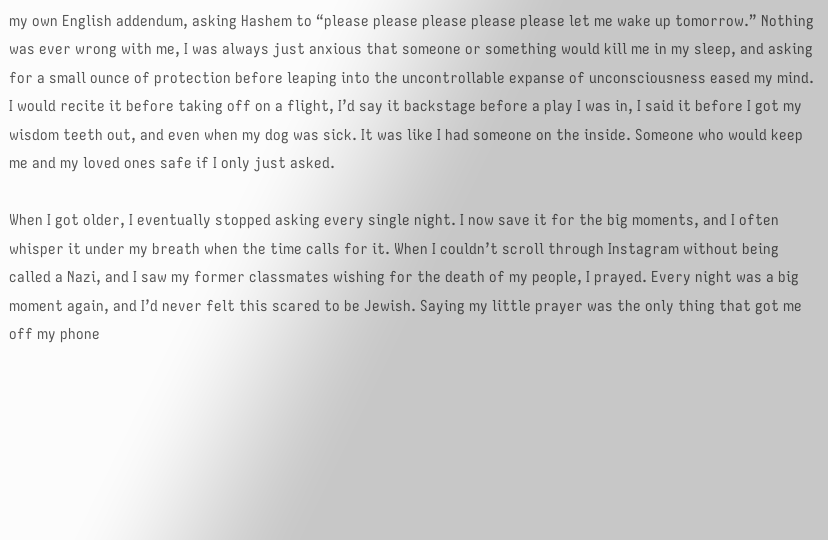my own English addendum, asking Hashem to “please please please please please let me wake up tomorrow.” Nothing was ever wrong with me, I was always just anxious that someone or something would kill me in my sleep, and asking for a small ounce of protection before leaping into the uncontrollable expanse of unconsciousness eased my mind. I would recite it before taking off on a flight, I’d say it backstage before a play I was in, I said it before I got my wisdom teeth out, and even when my dog was sick. It was like I had someone on the inside. Someone who would keep me and my loved ones safe if I only just asked.

When I got older, I eventually stopped asking every single night. I now save it for the big moments, and I often whisper it under my breath when the time calls for it. When I couldn’t scroll through Instagram without being called a Nazi, and I saw my former classmates wishing for the death of my people, I prayed. Every night was a big moment again, and I’d never felt this scared to be Jewish. Saying my little prayer was the only thing that got me off my phone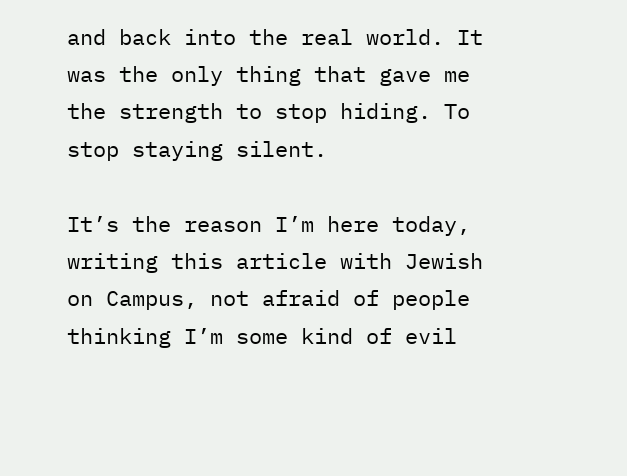and back into the real world. It was the only thing that gave me the strength to stop hiding. To stop staying silent.

It’s the reason I’m here today, writing this article with Jewish on Campus, not afraid of people thinking I’m some kind of evil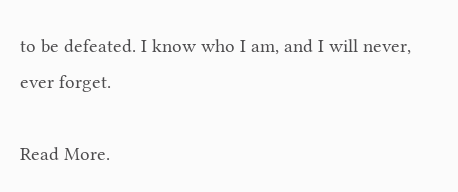to be defeated. I know who I am, and I will never, ever forget.

Read More.